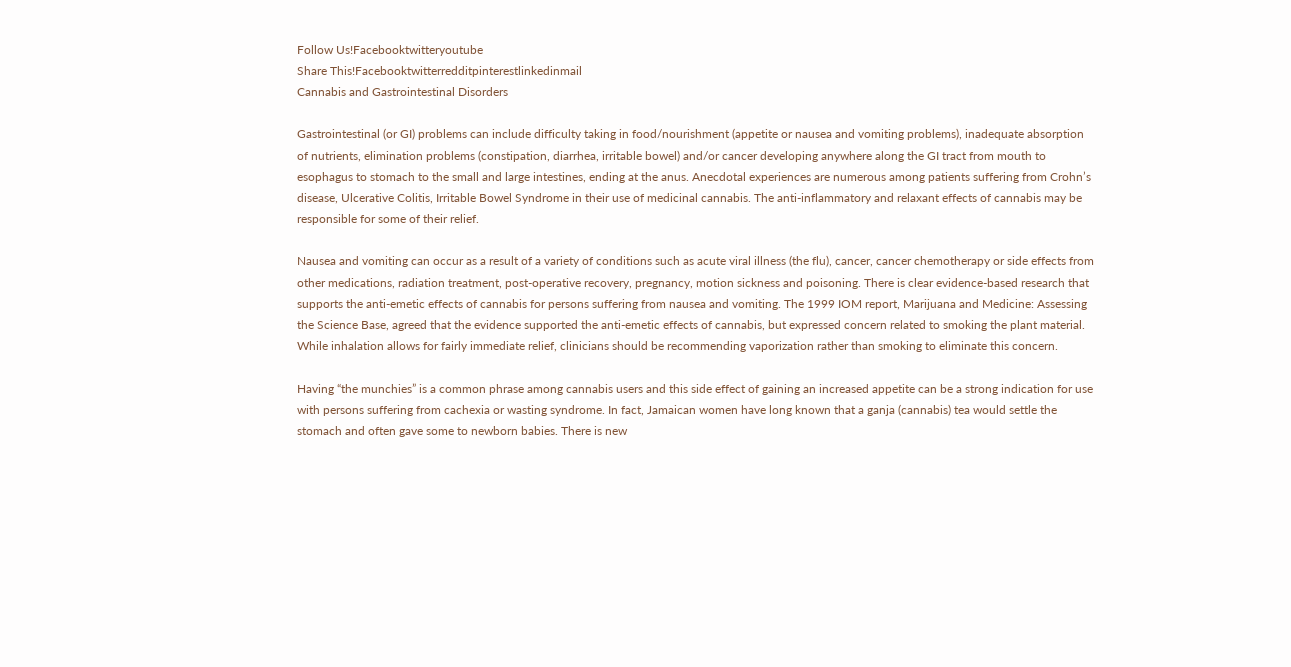Follow Us!Facebooktwitteryoutube
Share This!Facebooktwitterredditpinterestlinkedinmail
Cannabis and Gastrointestinal Disorders

Gastrointestinal (or GI) problems can include difficulty taking in food/nourishment (appetite or nausea and vomiting problems), inadequate absorption of nutrients, elimination problems (constipation, diarrhea, irritable bowel) and/or cancer developing anywhere along the GI tract from mouth to esophagus to stomach to the small and large intestines, ending at the anus. Anecdotal experiences are numerous among patients suffering from Crohn’s disease, Ulcerative Colitis, Irritable Bowel Syndrome in their use of medicinal cannabis. The anti-inflammatory and relaxant effects of cannabis may be responsible for some of their relief.

Nausea and vomiting can occur as a result of a variety of conditions such as acute viral illness (the flu), cancer, cancer chemotherapy or side effects from other medications, radiation treatment, post-operative recovery, pregnancy, motion sickness and poisoning. There is clear evidence-based research that supports the anti-emetic effects of cannabis for persons suffering from nausea and vomiting. The 1999 IOM report, Marijuana and Medicine: Assessing the Science Base, agreed that the evidence supported the anti-emetic effects of cannabis, but expressed concern related to smoking the plant material. While inhalation allows for fairly immediate relief, clinicians should be recommending vaporization rather than smoking to eliminate this concern.

Having “the munchies” is a common phrase among cannabis users and this side effect of gaining an increased appetite can be a strong indication for use with persons suffering from cachexia or wasting syndrome. In fact, Jamaican women have long known that a ganja (cannabis) tea would settle the stomach and often gave some to newborn babies. There is new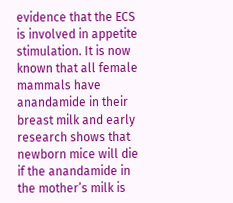evidence that the ECS is involved in appetite stimulation. It is now known that all female mammals have anandamide in their breast milk and early research shows that newborn mice will die if the anandamide in the mother’s milk is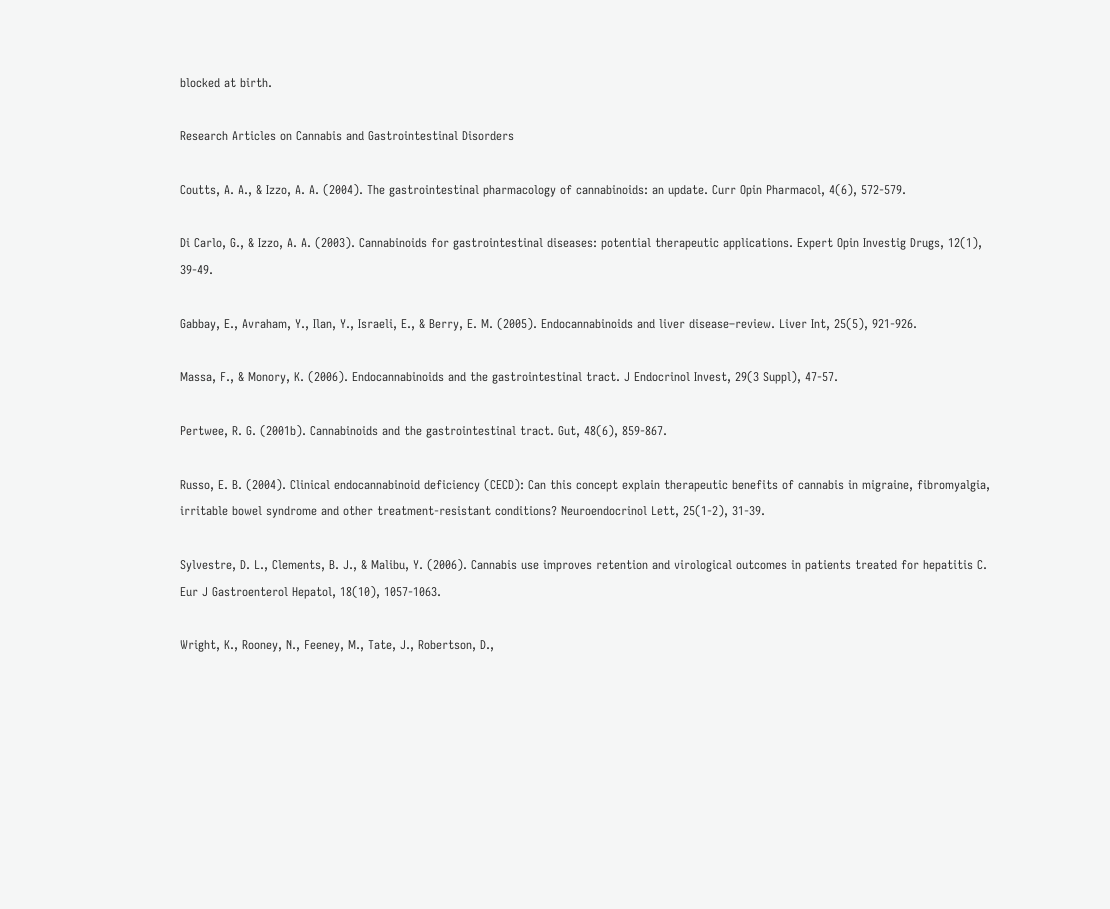blocked at birth.

Research Articles on Cannabis and Gastrointestinal Disorders

Coutts, A. A., & Izzo, A. A. (2004). The gastrointestinal pharmacology of cannabinoids: an update. Curr Opin Pharmacol, 4(6), 572-579.

Di Carlo, G., & Izzo, A. A. (2003). Cannabinoids for gastrointestinal diseases: potential therapeutic applications. Expert Opin Investig Drugs, 12(1), 39-49.

Gabbay, E., Avraham, Y., Ilan, Y., Israeli, E., & Berry, E. M. (2005). Endocannabinoids and liver disease–review. Liver Int, 25(5), 921-926.

Massa, F., & Monory, K. (2006). Endocannabinoids and the gastrointestinal tract. J Endocrinol Invest, 29(3 Suppl), 47-57.

Pertwee, R. G. (2001b). Cannabinoids and the gastrointestinal tract. Gut, 48(6), 859-867.

Russo, E. B. (2004). Clinical endocannabinoid deficiency (CECD): Can this concept explain therapeutic benefits of cannabis in migraine, fibromyalgia, irritable bowel syndrome and other treatment-resistant conditions? Neuroendocrinol Lett, 25(1-2), 31-39.

Sylvestre, D. L., Clements, B. J., & Malibu, Y. (2006). Cannabis use improves retention and virological outcomes in patients treated for hepatitis C. Eur J Gastroenterol Hepatol, 18(10), 1057-1063.

Wright, K., Rooney, N., Feeney, M., Tate, J., Robertson, D.,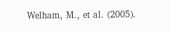Welham, M., et al. (2005).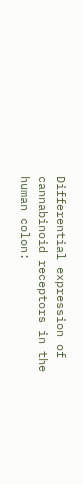Differential expression of cannabinoid receptors in the human colon: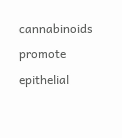cannabinoids promote epithelial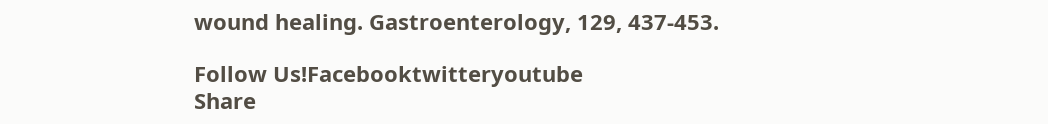wound healing. Gastroenterology, 129, 437-453.

Follow Us!Facebooktwitteryoutube
Share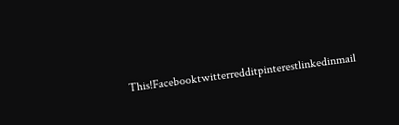This!Facebooktwitterredditpinterestlinkedinmail